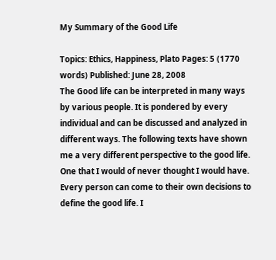My Summary of the Good Life

Topics: Ethics, Happiness, Plato Pages: 5 (1770 words) Published: June 28, 2008
The Good life can be interpreted in many ways by various people. It is pondered by every individual and can be discussed and analyzed in different ways. The following texts have shown me a very different perspective to the good life. One that I would of never thought I would have. Every person can come to their own decisions to define the good life. I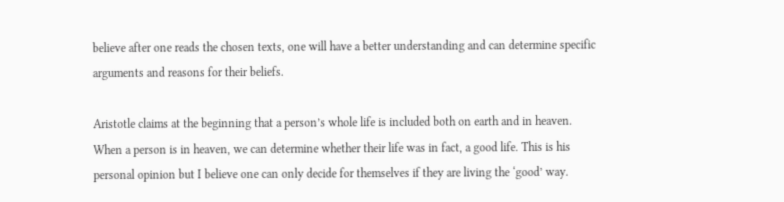believe after one reads the chosen texts, one will have a better understanding and can determine specific arguments and reasons for their beliefs.

Aristotle claims at the beginning that a person’s whole life is included both on earth and in heaven. When a person is in heaven, we can determine whether their life was in fact, a good life. This is his personal opinion but I believe one can only decide for themselves if they are living the ‘good’ way.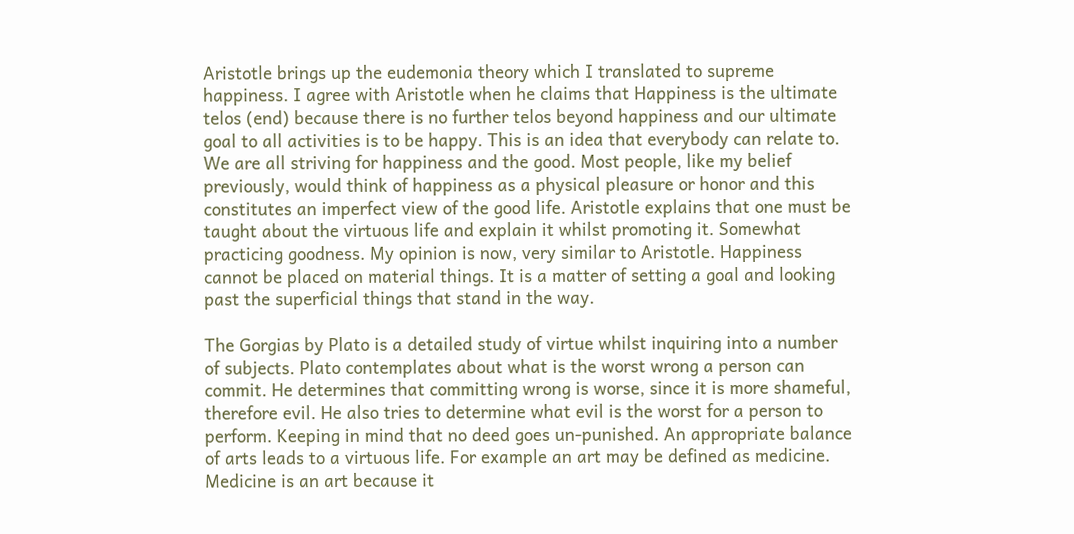Aristotle brings up the eudemonia theory which I translated to supreme happiness. I agree with Aristotle when he claims that Happiness is the ultimate telos (end) because there is no further telos beyond happiness and our ultimate goal to all activities is to be happy. This is an idea that everybody can relate to. We are all striving for happiness and the good. Most people, like my belief previously, would think of happiness as a physical pleasure or honor and this constitutes an imperfect view of the good life. Aristotle explains that one must be taught about the virtuous life and explain it whilst promoting it. Somewhat practicing goodness. My opinion is now, very similar to Aristotle. Happiness cannot be placed on material things. It is a matter of setting a goal and looking past the superficial things that stand in the way.

The Gorgias by Plato is a detailed study of virtue whilst inquiring into a number of subjects. Plato contemplates about what is the worst wrong a person can commit. He determines that committing wrong is worse, since it is more shameful, therefore evil. He also tries to determine what evil is the worst for a person to perform. Keeping in mind that no deed goes un-punished. An appropriate balance of arts leads to a virtuous life. For example an art may be defined as medicine. Medicine is an art because it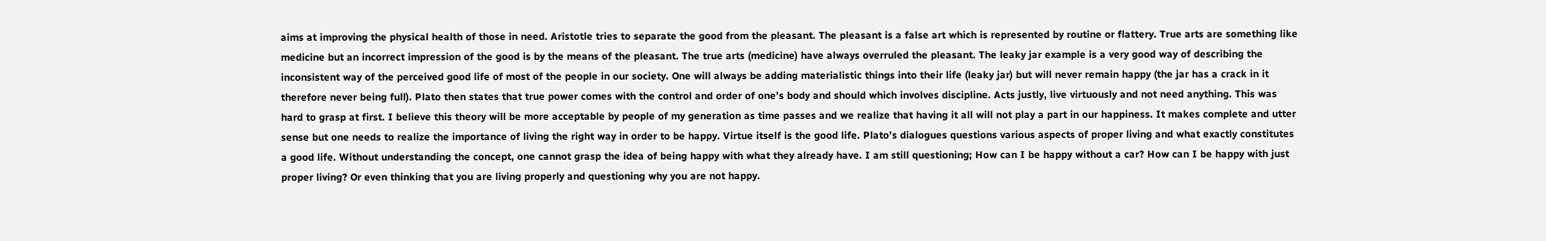aims at improving the physical health of those in need. Aristotle tries to separate the good from the pleasant. The pleasant is a false art which is represented by routine or flattery. True arts are something like medicine but an incorrect impression of the good is by the means of the pleasant. The true arts (medicine) have always overruled the pleasant. The leaky jar example is a very good way of describing the inconsistent way of the perceived good life of most of the people in our society. One will always be adding materialistic things into their life (leaky jar) but will never remain happy (the jar has a crack in it therefore never being full). Plato then states that true power comes with the control and order of one’s body and should which involves discipline. Acts justly, live virtuously and not need anything. This was hard to grasp at first. I believe this theory will be more acceptable by people of my generation as time passes and we realize that having it all will not play a part in our happiness. It makes complete and utter sense but one needs to realize the importance of living the right way in order to be happy. Virtue itself is the good life. Plato’s dialogues questions various aspects of proper living and what exactly constitutes a good life. Without understanding the concept, one cannot grasp the idea of being happy with what they already have. I am still questioning; How can I be happy without a car? How can I be happy with just proper living? Or even thinking that you are living properly and questioning why you are not happy.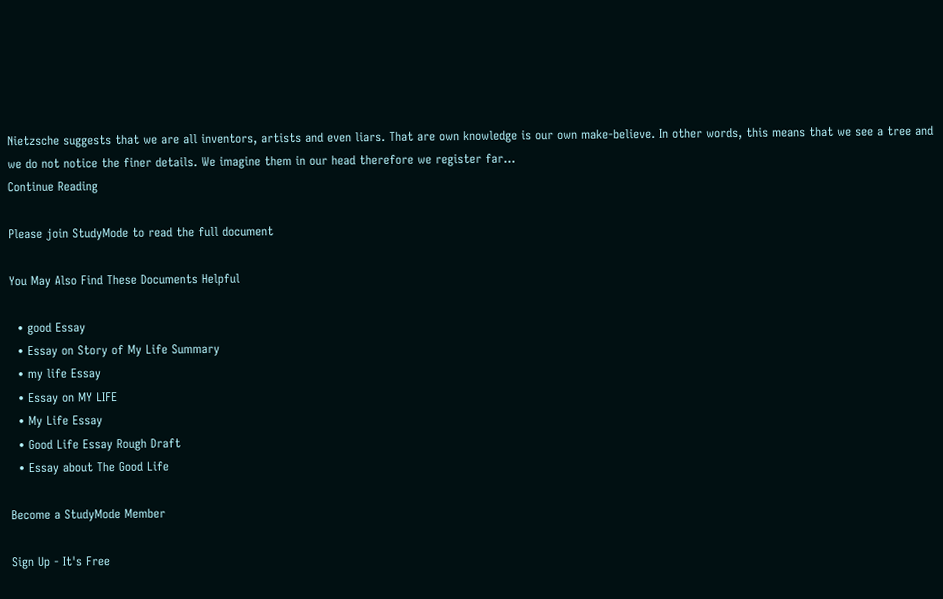Nietzsche suggests that we are all inventors, artists and even liars. That are own knowledge is our own make-believe. In other words, this means that we see a tree and we do not notice the finer details. We imagine them in our head therefore we register far...
Continue Reading

Please join StudyMode to read the full document

You May Also Find These Documents Helpful

  • good Essay
  • Essay on Story of My Life Summary
  • my life Essay
  • Essay on MY LIFE
  • My Life Essay
  • Good Life Essay Rough Draft
  • Essay about The Good Life

Become a StudyMode Member

Sign Up - It's Free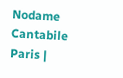Nodame Cantabile Paris |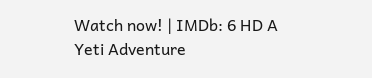Watch now! | IMDb: 6 HD A Yeti Adventure